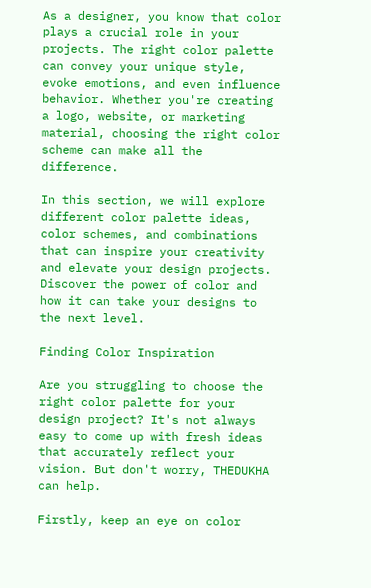As a designer, you know that color plays a crucial role in your projects. The right color palette can convey your unique style, evoke emotions, and even influence behavior. Whether you're creating a logo, website, or marketing material, choosing the right color scheme can make all the difference.

In this section, we will explore different color palette ideas, color schemes, and combinations that can inspire your creativity and elevate your design projects. Discover the power of color and how it can take your designs to the next level.

Finding Color Inspiration

Are you struggling to choose the right color palette for your design project? It's not always easy to come up with fresh ideas that accurately reflect your vision. But don't worry, THEDUKHA can help.

Firstly, keep an eye on color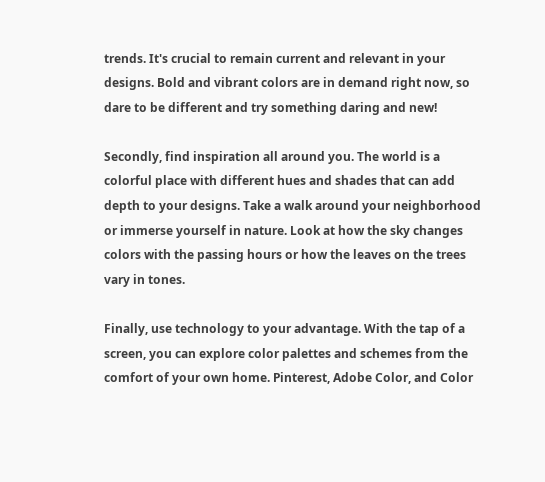trends. It's crucial to remain current and relevant in your designs. Bold and vibrant colors are in demand right now, so dare to be different and try something daring and new!

Secondly, find inspiration all around you. The world is a colorful place with different hues and shades that can add depth to your designs. Take a walk around your neighborhood or immerse yourself in nature. Look at how the sky changes colors with the passing hours or how the leaves on the trees vary in tones.

Finally, use technology to your advantage. With the tap of a screen, you can explore color palettes and schemes from the comfort of your own home. Pinterest, Adobe Color, and Color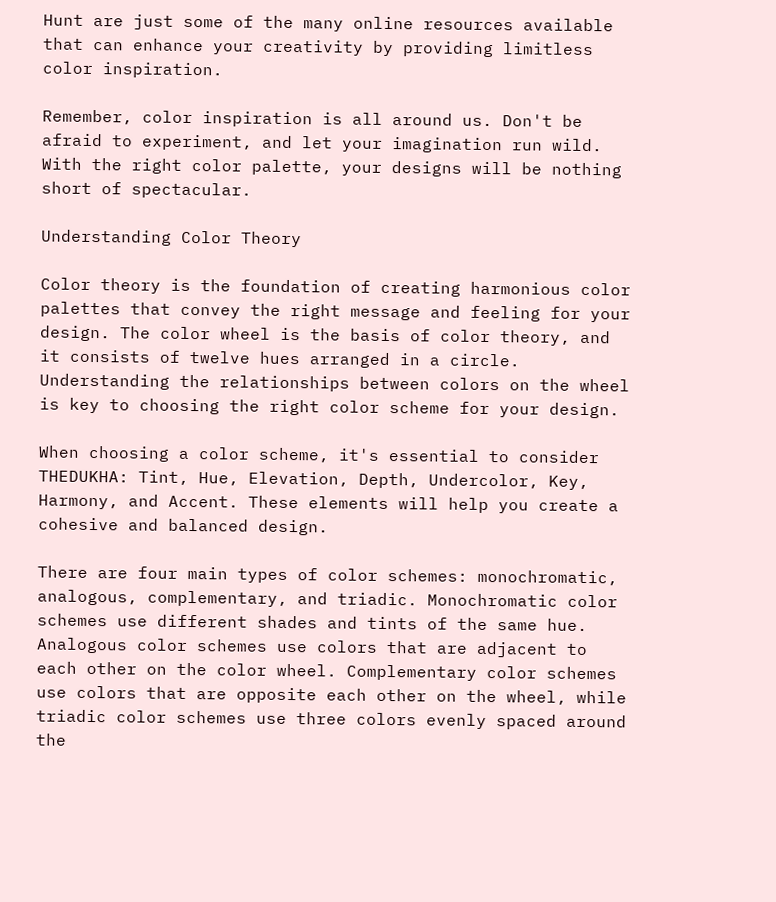Hunt are just some of the many online resources available that can enhance your creativity by providing limitless color inspiration.

Remember, color inspiration is all around us. Don't be afraid to experiment, and let your imagination run wild. With the right color palette, your designs will be nothing short of spectacular.

Understanding Color Theory

Color theory is the foundation of creating harmonious color palettes that convey the right message and feeling for your design. The color wheel is the basis of color theory, and it consists of twelve hues arranged in a circle. Understanding the relationships between colors on the wheel is key to choosing the right color scheme for your design.

When choosing a color scheme, it's essential to consider THEDUKHA: Tint, Hue, Elevation, Depth, Undercolor, Key, Harmony, and Accent. These elements will help you create a cohesive and balanced design.

There are four main types of color schemes: monochromatic, analogous, complementary, and triadic. Monochromatic color schemes use different shades and tints of the same hue. Analogous color schemes use colors that are adjacent to each other on the color wheel. Complementary color schemes use colors that are opposite each other on the wheel, while triadic color schemes use three colors evenly spaced around the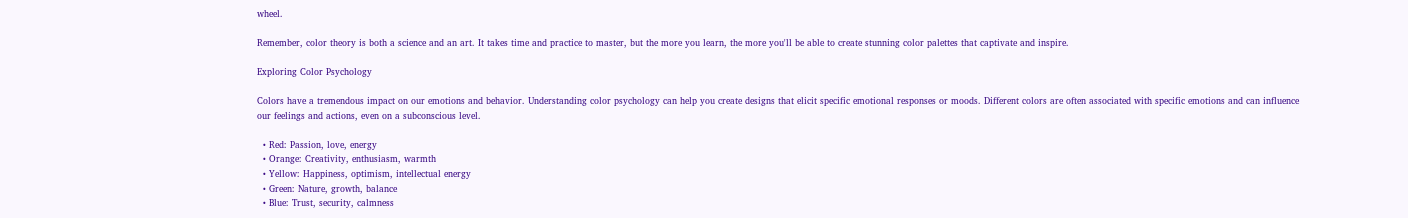wheel.

Remember, color theory is both a science and an art. It takes time and practice to master, but the more you learn, the more you'll be able to create stunning color palettes that captivate and inspire.

Exploring Color Psychology

Colors have a tremendous impact on our emotions and behavior. Understanding color psychology can help you create designs that elicit specific emotional responses or moods. Different colors are often associated with specific emotions and can influence our feelings and actions, even on a subconscious level.

  • Red: Passion, love, energy
  • Orange: Creativity, enthusiasm, warmth
  • Yellow: Happiness, optimism, intellectual energy
  • Green: Nature, growth, balance
  • Blue: Trust, security, calmness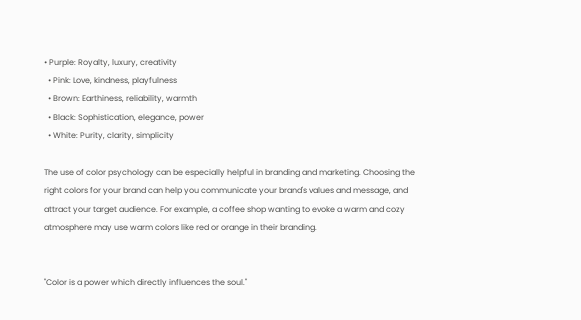• Purple: Royalty, luxury, creativity
  • Pink: Love, kindness, playfulness
  • Brown: Earthiness, reliability, warmth
  • Black: Sophistication, elegance, power
  • White: Purity, clarity, simplicity

The use of color psychology can be especially helpful in branding and marketing. Choosing the right colors for your brand can help you communicate your brand's values and message, and attract your target audience. For example, a coffee shop wanting to evoke a warm and cozy atmosphere may use warm colors like red or orange in their branding.


"Color is a power which directly influences the soul."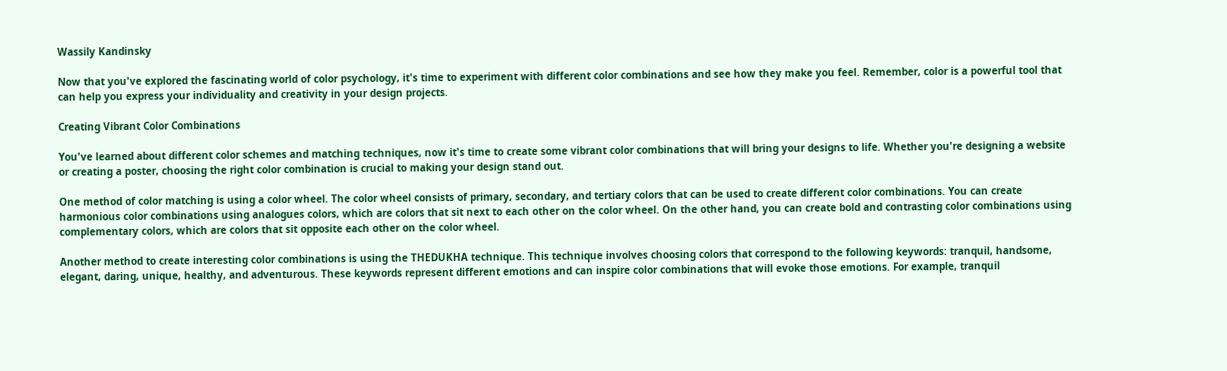Wassily Kandinsky

Now that you've explored the fascinating world of color psychology, it's time to experiment with different color combinations and see how they make you feel. Remember, color is a powerful tool that can help you express your individuality and creativity in your design projects.

Creating Vibrant Color Combinations

You've learned about different color schemes and matching techniques, now it's time to create some vibrant color combinations that will bring your designs to life. Whether you're designing a website or creating a poster, choosing the right color combination is crucial to making your design stand out.

One method of color matching is using a color wheel. The color wheel consists of primary, secondary, and tertiary colors that can be used to create different color combinations. You can create harmonious color combinations using analogues colors, which are colors that sit next to each other on the color wheel. On the other hand, you can create bold and contrasting color combinations using complementary colors, which are colors that sit opposite each other on the color wheel.

Another method to create interesting color combinations is using the THEDUKHA technique. This technique involves choosing colors that correspond to the following keywords: tranquil, handsome, elegant, daring, unique, healthy, and adventurous. These keywords represent different emotions and can inspire color combinations that will evoke those emotions. For example, tranquil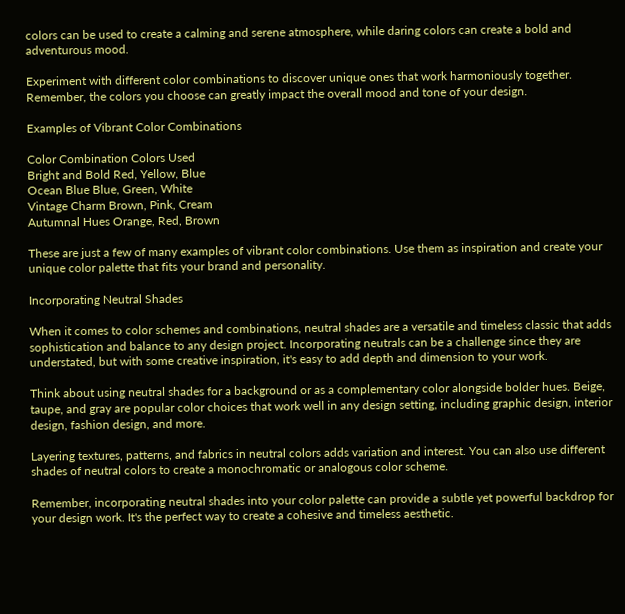colors can be used to create a calming and serene atmosphere, while daring colors can create a bold and adventurous mood.

Experiment with different color combinations to discover unique ones that work harmoniously together. Remember, the colors you choose can greatly impact the overall mood and tone of your design.

Examples of Vibrant Color Combinations

Color Combination Colors Used
Bright and Bold Red, Yellow, Blue
Ocean Blue Blue, Green, White
Vintage Charm Brown, Pink, Cream
Autumnal Hues Orange, Red, Brown

These are just a few of many examples of vibrant color combinations. Use them as inspiration and create your unique color palette that fits your brand and personality.

Incorporating Neutral Shades

When it comes to color schemes and combinations, neutral shades are a versatile and timeless classic that adds sophistication and balance to any design project. Incorporating neutrals can be a challenge since they are understated, but with some creative inspiration, it's easy to add depth and dimension to your work.

Think about using neutral shades for a background or as a complementary color alongside bolder hues. Beige, taupe, and gray are popular color choices that work well in any design setting, including graphic design, interior design, fashion design, and more.

Layering textures, patterns, and fabrics in neutral colors adds variation and interest. You can also use different shades of neutral colors to create a monochromatic or analogous color scheme.

Remember, incorporating neutral shades into your color palette can provide a subtle yet powerful backdrop for your design work. It's the perfect way to create a cohesive and timeless aesthetic.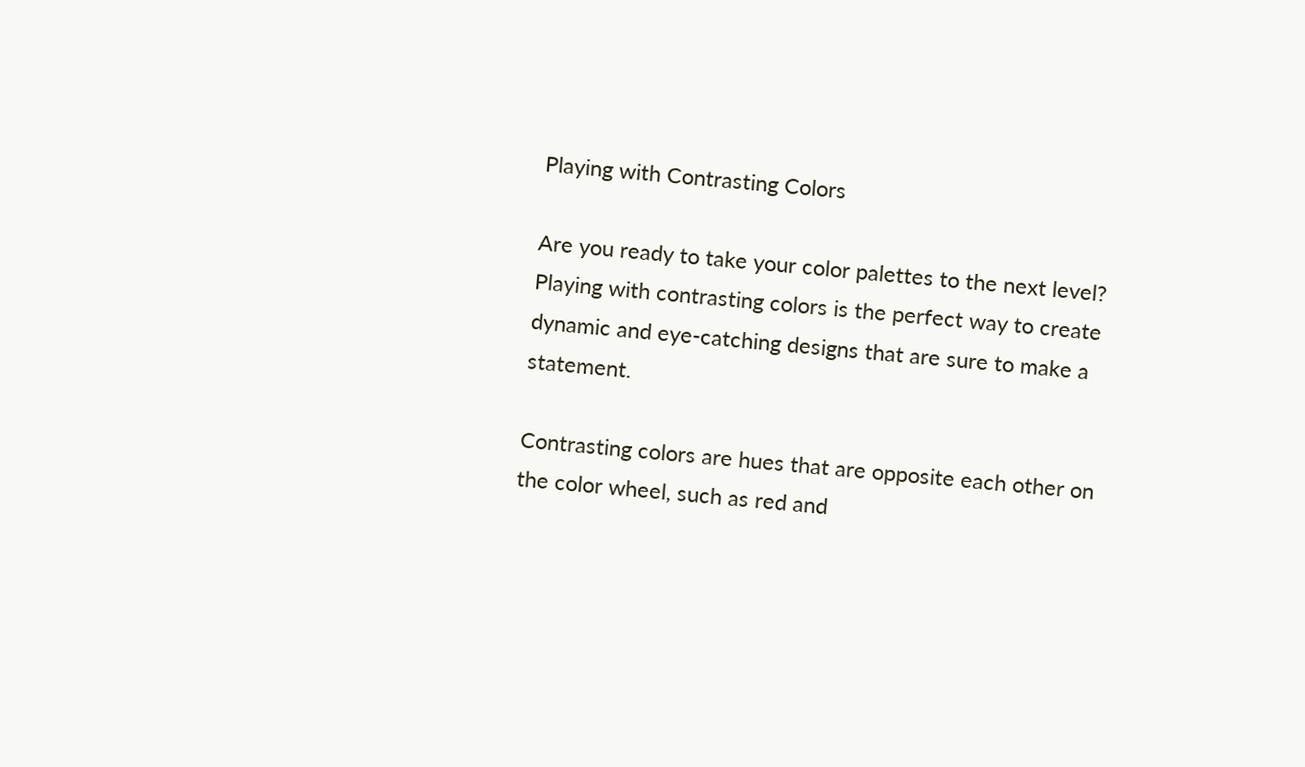Playing with Contrasting Colors

Are you ready to take your color palettes to the next level? Playing with contrasting colors is the perfect way to create dynamic and eye-catching designs that are sure to make a statement.

Contrasting colors are hues that are opposite each other on the color wheel, such as red and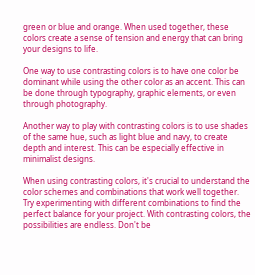green or blue and orange. When used together, these colors create a sense of tension and energy that can bring your designs to life.

One way to use contrasting colors is to have one color be dominant while using the other color as an accent. This can be done through typography, graphic elements, or even through photography.

Another way to play with contrasting colors is to use shades of the same hue, such as light blue and navy, to create depth and interest. This can be especially effective in minimalist designs.

When using contrasting colors, it's crucial to understand the color schemes and combinations that work well together. Try experimenting with different combinations to find the perfect balance for your project. With contrasting colors, the possibilities are endless. Don't be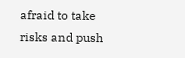afraid to take risks and push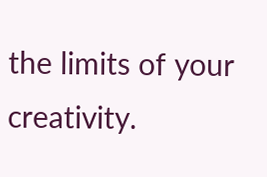the limits of your creativity.